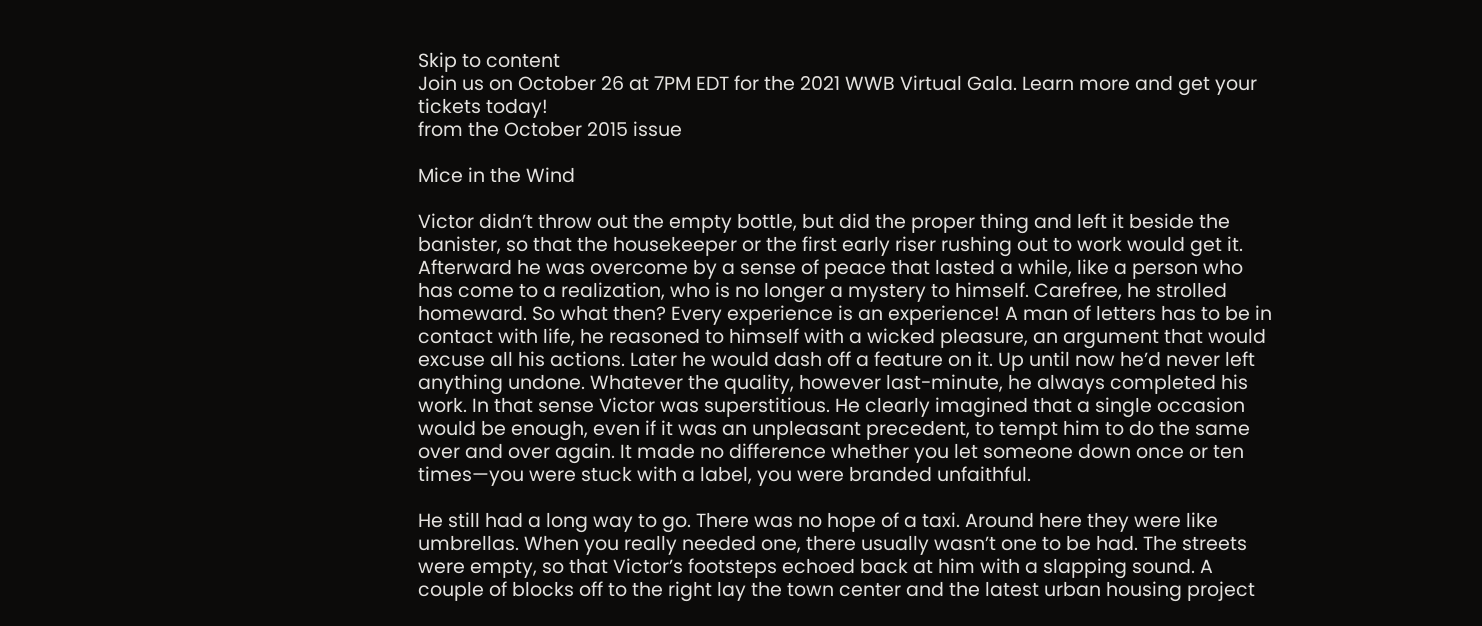Skip to content
Join us on October 26 at 7PM EDT for the 2021 WWB Virtual Gala. Learn more and get your tickets today!
from the October 2015 issue

Mice in the Wind

Victor didn’t throw out the empty bottle, but did the proper thing and left it beside the banister, so that the housekeeper or the first early riser rushing out to work would get it. Afterward he was overcome by a sense of peace that lasted a while, like a person who has come to a realization, who is no longer a mystery to himself. Carefree, he strolled homeward. So what then? Every experience is an experience! A man of letters has to be in contact with life, he reasoned to himself with a wicked pleasure, an argument that would excuse all his actions. Later he would dash off a feature on it. Up until now he’d never left anything undone. Whatever the quality, however last-minute, he always completed his work. In that sense Victor was superstitious. He clearly imagined that a single occasion would be enough, even if it was an unpleasant precedent, to tempt him to do the same over and over again. It made no difference whether you let someone down once or ten times—you were stuck with a label, you were branded unfaithful.

He still had a long way to go. There was no hope of a taxi. Around here they were like umbrellas. When you really needed one, there usually wasn’t one to be had. The streets were empty, so that Victor’s footsteps echoed back at him with a slapping sound. A couple of blocks off to the right lay the town center and the latest urban housing project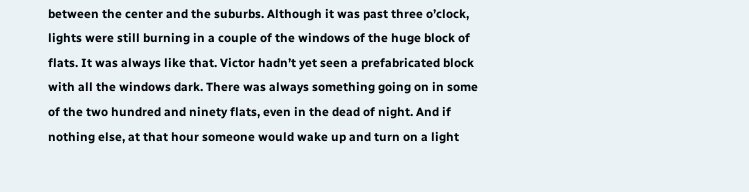between the center and the suburbs. Although it was past three o’clock, lights were still burning in a couple of the windows of the huge block of flats. It was always like that. Victor hadn’t yet seen a prefabricated block with all the windows dark. There was always something going on in some of the two hundred and ninety flats, even in the dead of night. And if nothing else, at that hour someone would wake up and turn on a light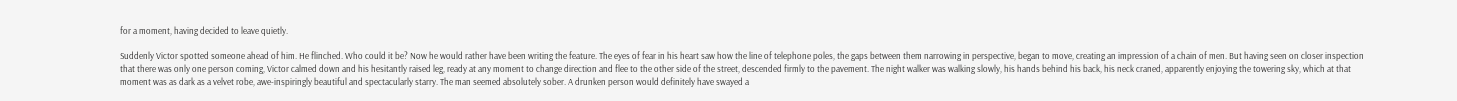for a moment, having decided to leave quietly.

Suddenly Victor spotted someone ahead of him. He flinched. Who could it be? Now he would rather have been writing the feature. The eyes of fear in his heart saw how the line of telephone poles, the gaps between them narrowing in perspective, began to move, creating an impression of a chain of men. But having seen on closer inspection that there was only one person coming, Victor calmed down and his hesitantly raised leg, ready at any moment to change direction and flee to the other side of the street, descended firmly to the pavement. The night walker was walking slowly, his hands behind his back, his neck craned, apparently enjoying the towering sky, which at that moment was as dark as a velvet robe, awe-inspiringly beautiful and spectacularly starry. The man seemed absolutely sober. A drunken person would definitely have swayed a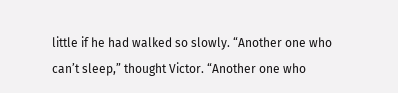little if he had walked so slowly. “Another one who can’t sleep,” thought Victor. “Another one who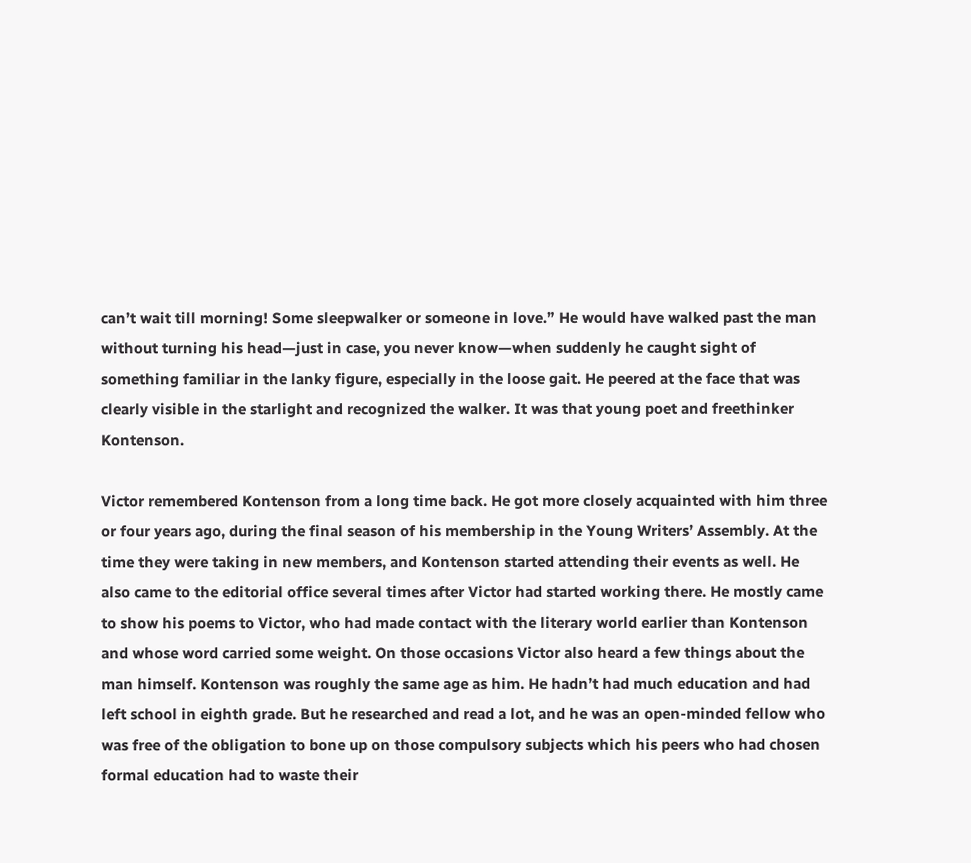can’t wait till morning! Some sleepwalker or someone in love.” He would have walked past the man without turning his head—just in case, you never know—when suddenly he caught sight of something familiar in the lanky figure, especially in the loose gait. He peered at the face that was clearly visible in the starlight and recognized the walker. It was that young poet and freethinker Kontenson.

Victor remembered Kontenson from a long time back. He got more closely acquainted with him three or four years ago, during the final season of his membership in the Young Writers’ Assembly. At the time they were taking in new members, and Kontenson started attending their events as well. He also came to the editorial office several times after Victor had started working there. He mostly came to show his poems to Victor, who had made contact with the literary world earlier than Kontenson and whose word carried some weight. On those occasions Victor also heard a few things about the man himself. Kontenson was roughly the same age as him. He hadn’t had much education and had left school in eighth grade. But he researched and read a lot, and he was an open-minded fellow who was free of the obligation to bone up on those compulsory subjects which his peers who had chosen formal education had to waste their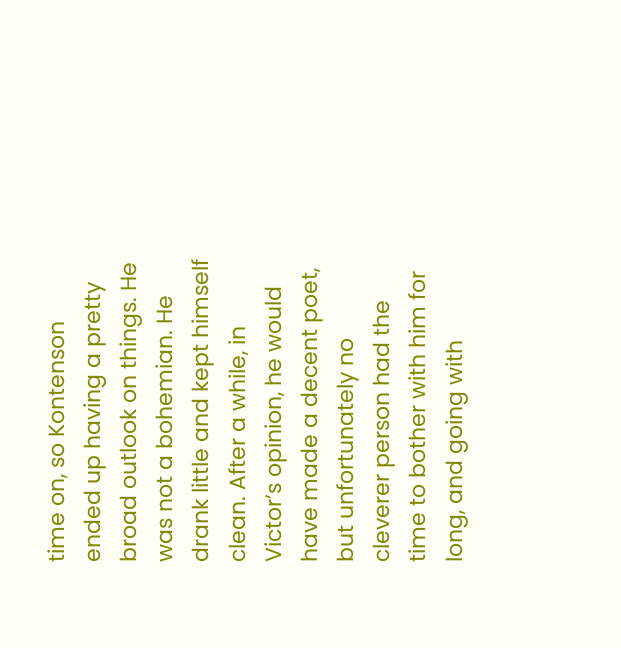time on, so Kontenson ended up having a pretty broad outlook on things. He was not a bohemian. He drank little and kept himself clean. After a while, in Victor’s opinion, he would have made a decent poet, but unfortunately no cleverer person had the time to bother with him for long, and going with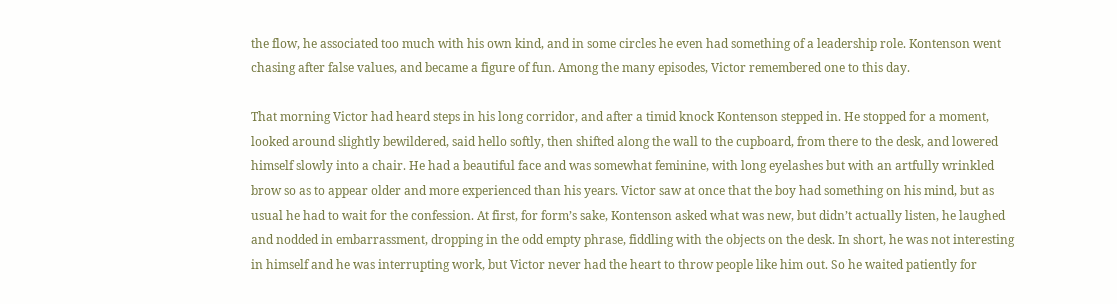the flow, he associated too much with his own kind, and in some circles he even had something of a leadership role. Kontenson went chasing after false values, and became a figure of fun. Among the many episodes, Victor remembered one to this day.

That morning Victor had heard steps in his long corridor, and after a timid knock Kontenson stepped in. He stopped for a moment, looked around slightly bewildered, said hello softly, then shifted along the wall to the cupboard, from there to the desk, and lowered himself slowly into a chair. He had a beautiful face and was somewhat feminine, with long eyelashes but with an artfully wrinkled brow so as to appear older and more experienced than his years. Victor saw at once that the boy had something on his mind, but as usual he had to wait for the confession. At first, for form’s sake, Kontenson asked what was new, but didn’t actually listen, he laughed and nodded in embarrassment, dropping in the odd empty phrase, fiddling with the objects on the desk. In short, he was not interesting in himself and he was interrupting work, but Victor never had the heart to throw people like him out. So he waited patiently for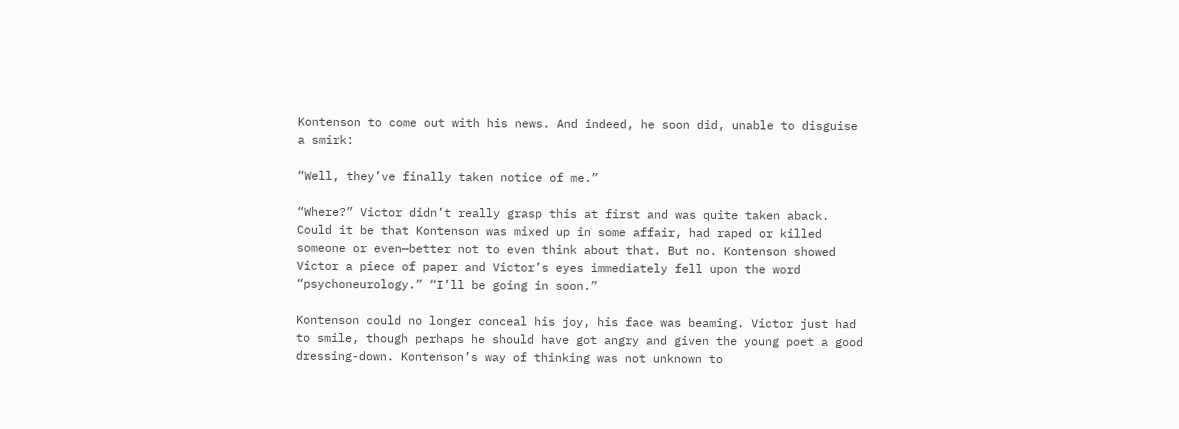Kontenson to come out with his news. And indeed, he soon did, unable to disguise a smirk:

“Well, they’ve finally taken notice of me.”

“Where?” Victor didn’t really grasp this at first and was quite taken aback. Could it be that Kontenson was mixed up in some affair, had raped or killed someone or even—better not to even think about that. But no. Kontenson showed Victor a piece of paper and Victor’s eyes immediately fell upon the word “psychoneurology.” “I’ll be going in soon.”

Kontenson could no longer conceal his joy, his face was beaming. Victor just had to smile, though perhaps he should have got angry and given the young poet a good dressing-down. Kontenson’s way of thinking was not unknown to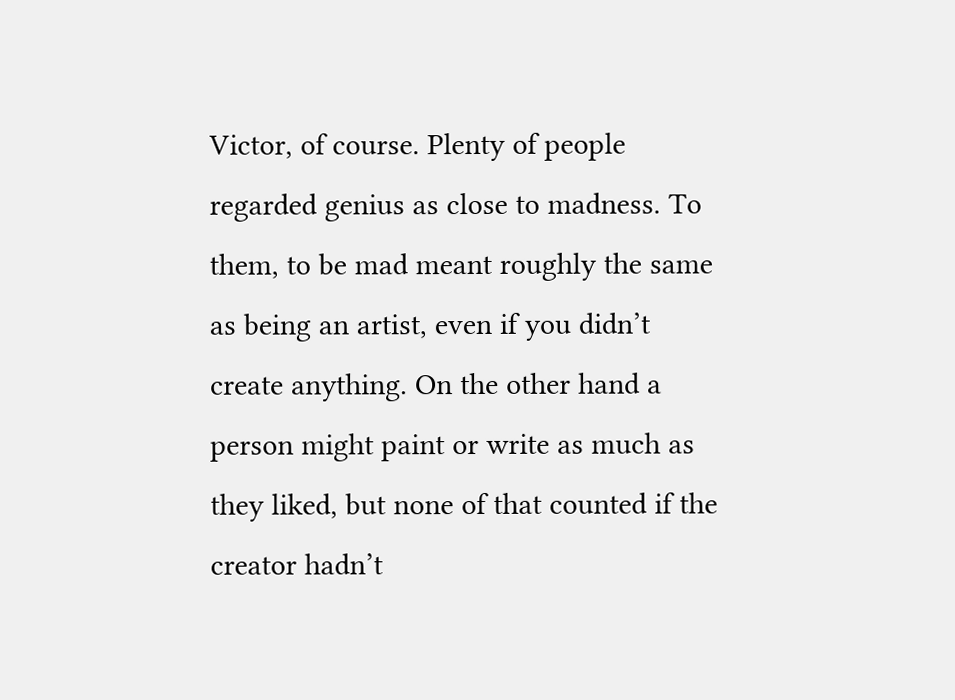Victor, of course. Plenty of people regarded genius as close to madness. To them, to be mad meant roughly the same as being an artist, even if you didn’t create anything. On the other hand a person might paint or write as much as they liked, but none of that counted if the creator hadn’t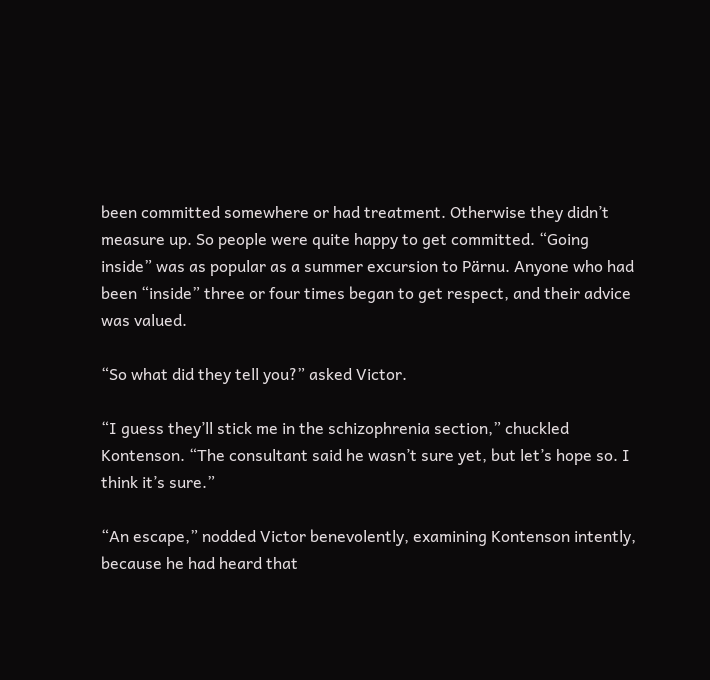been committed somewhere or had treatment. Otherwise they didn’t measure up. So people were quite happy to get committed. “Going inside” was as popular as a summer excursion to Pärnu. Anyone who had been “inside” three or four times began to get respect, and their advice was valued.

“So what did they tell you?” asked Victor.

“I guess they’ll stick me in the schizophrenia section,” chuckled Kontenson. “The consultant said he wasn’t sure yet, but let’s hope so. I think it’s sure.”

“An escape,” nodded Victor benevolently, examining Kontenson intently, because he had heard that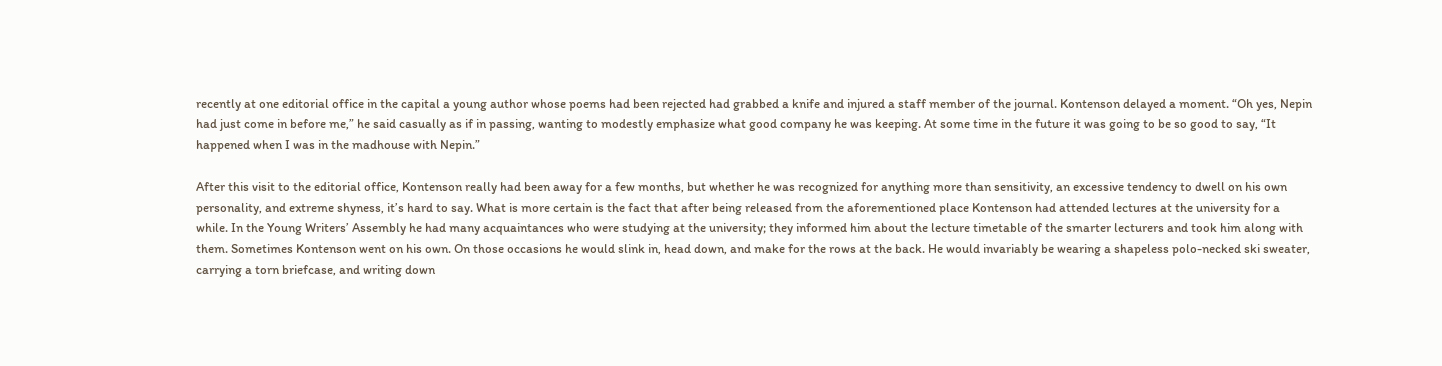recently at one editorial office in the capital a young author whose poems had been rejected had grabbed a knife and injured a staff member of the journal. Kontenson delayed a moment. “Oh yes, Nepin had just come in before me,” he said casually as if in passing, wanting to modestly emphasize what good company he was keeping. At some time in the future it was going to be so good to say, “It happened when I was in the madhouse with Nepin.”

After this visit to the editorial office, Kontenson really had been away for a few months, but whether he was recognized for anything more than sensitivity, an excessive tendency to dwell on his own personality, and extreme shyness, it’s hard to say. What is more certain is the fact that after being released from the aforementioned place Kontenson had attended lectures at the university for a while. In the Young Writers’ Assembly he had many acquaintances who were studying at the university; they informed him about the lecture timetable of the smarter lecturers and took him along with them. Sometimes Kontenson went on his own. On those occasions he would slink in, head down, and make for the rows at the back. He would invariably be wearing a shapeless polo-necked ski sweater, carrying a torn briefcase, and writing down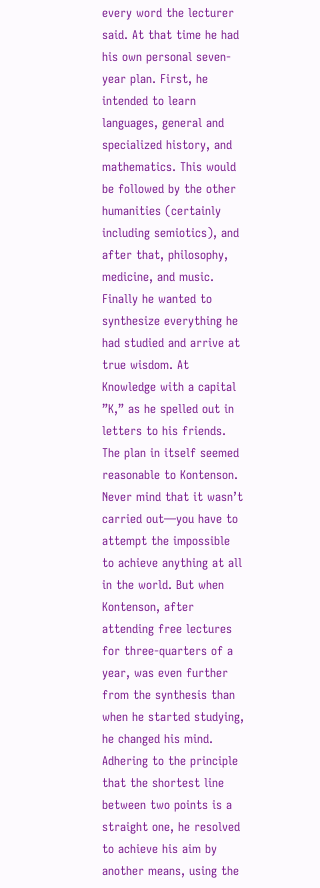every word the lecturer said. At that time he had his own personal seven-year plan. First, he intended to learn languages, general and specialized history, and mathematics. This would be followed by the other humanities (certainly including semiotics), and after that, philosophy, medicine, and music. Finally he wanted to synthesize everything he had studied and arrive at true wisdom. At Knowledge with a capital ”K,” as he spelled out in letters to his friends. The plan in itself seemed reasonable to Kontenson. Never mind that it wasn’t carried out—you have to attempt the impossible to achieve anything at all in the world. But when Kontenson, after attending free lectures for three-quarters of a year, was even further from the synthesis than when he started studying, he changed his mind. Adhering to the principle that the shortest line between two points is a straight one, he resolved to achieve his aim by another means, using the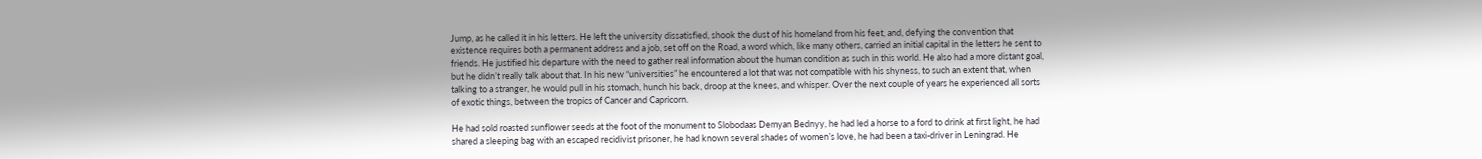Jump, as he called it in his letters. He left the university dissatisfied, shook the dust of his homeland from his feet, and, defying the convention that existence requires both a permanent address and a job, set off on the Road, a word which, like many others, carried an initial capital in the letters he sent to friends. He justified his departure with the need to gather real information about the human condition as such in this world. He also had a more distant goal, but he didn’t really talk about that. In his new “universities” he encountered a lot that was not compatible with his shyness, to such an extent that, when talking to a stranger, he would pull in his stomach, hunch his back, droop at the knees, and whisper. Over the next couple of years he experienced all sorts of exotic things, between the tropics of Cancer and Capricorn.

He had sold roasted sunflower seeds at the foot of the monument to Slobodaas Demyan Bednyy, he had led a horse to a ford to drink at first light, he had shared a sleeping bag with an escaped recidivist prisoner, he had known several shades of women’s love, he had been a taxi-driver in Leningrad. He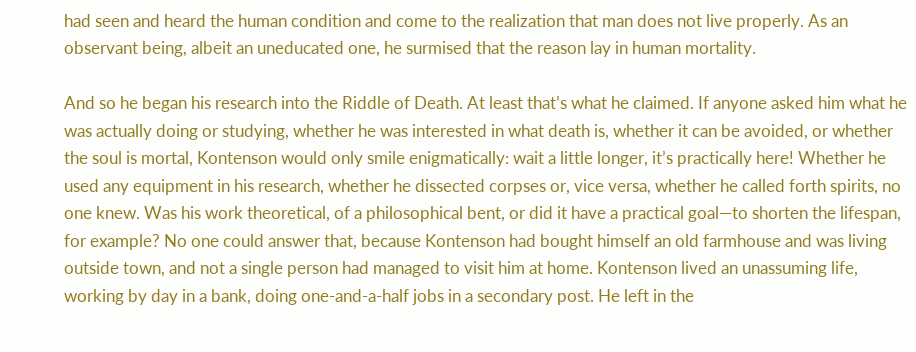had seen and heard the human condition and come to the realization that man does not live properly. As an observant being, albeit an uneducated one, he surmised that the reason lay in human mortality.

And so he began his research into the Riddle of Death. At least that’s what he claimed. If anyone asked him what he was actually doing or studying, whether he was interested in what death is, whether it can be avoided, or whether the soul is mortal, Kontenson would only smile enigmatically: wait a little longer, it’s practically here! Whether he used any equipment in his research, whether he dissected corpses or, vice versa, whether he called forth spirits, no one knew. Was his work theoretical, of a philosophical bent, or did it have a practical goal—to shorten the lifespan, for example? No one could answer that, because Kontenson had bought himself an old farmhouse and was living outside town, and not a single person had managed to visit him at home. Kontenson lived an unassuming life, working by day in a bank, doing one-and-a-half jobs in a secondary post. He left in the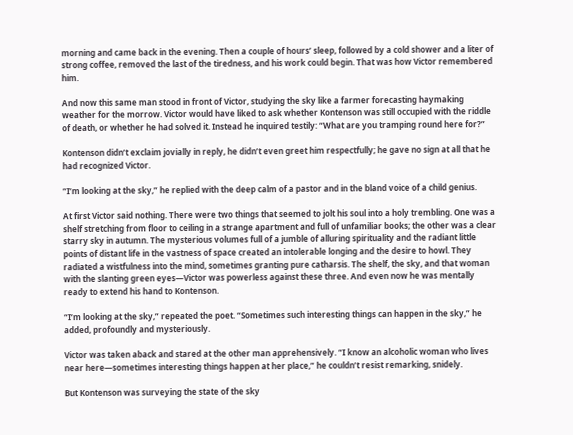morning and came back in the evening. Then a couple of hours’ sleep, followed by a cold shower and a liter of strong coffee, removed the last of the tiredness, and his work could begin. That was how Victor remembered him.

And now this same man stood in front of Victor, studying the sky like a farmer forecasting haymaking weather for the morrow. Victor would have liked to ask whether Kontenson was still occupied with the riddle of death, or whether he had solved it. Instead he inquired testily: “What are you tramping round here for?”

Kontenson didn’t exclaim jovially in reply, he didn’t even greet him respectfully; he gave no sign at all that he had recognized Victor.

“I’m looking at the sky,” he replied with the deep calm of a pastor and in the bland voice of a child genius.

At first Victor said nothing. There were two things that seemed to jolt his soul into a holy trembling. One was a shelf stretching from floor to ceiling in a strange apartment and full of unfamiliar books; the other was a clear starry sky in autumn. The mysterious volumes full of a jumble of alluring spirituality and the radiant little points of distant life in the vastness of space created an intolerable longing and the desire to howl. They radiated a wistfulness into the mind, sometimes granting pure catharsis. The shelf, the sky, and that woman with the slanting green eyes—Victor was powerless against these three. And even now he was mentally ready to extend his hand to Kontenson.

“I’m looking at the sky,” repeated the poet. “Sometimes such interesting things can happen in the sky,” he added, profoundly and mysteriously.

Victor was taken aback and stared at the other man apprehensively. “I know an alcoholic woman who lives near here—sometimes interesting things happen at her place,” he couldn’t resist remarking, snidely.

But Kontenson was surveying the state of the sky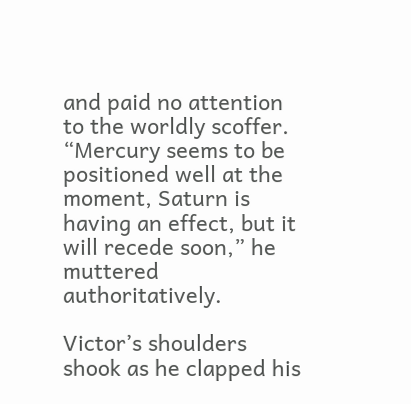and paid no attention to the worldly scoffer. “Mercury seems to be positioned well at the moment, Saturn is having an effect, but it will recede soon,” he muttered authoritatively.

Victor’s shoulders shook as he clapped his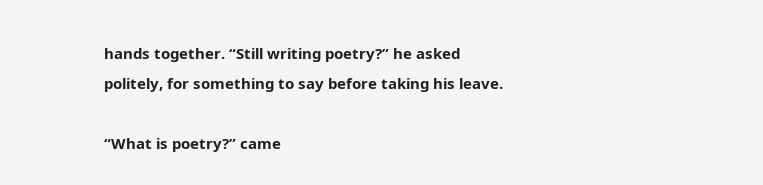hands together. “Still writing poetry?” he asked politely, for something to say before taking his leave.

“What is poetry?” came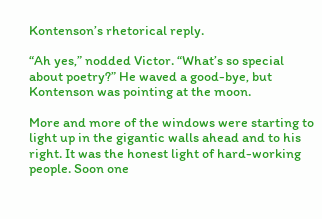Kontenson’s rhetorical reply.

“Ah yes,” nodded Victor. “What’s so special about poetry?” He waved a good-bye, but Kontenson was pointing at the moon.

More and more of the windows were starting to light up in the gigantic walls ahead and to his right. It was the honest light of hard-working people. Soon one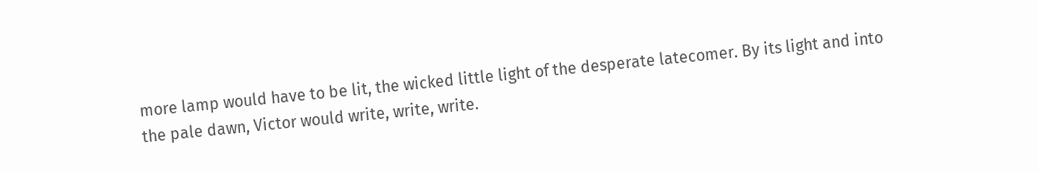more lamp would have to be lit, the wicked little light of the desperate latecomer. By its light and into the pale dawn, Victor would write, write, write.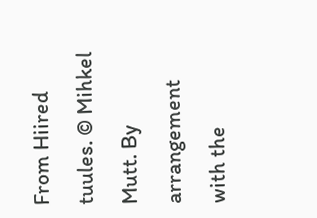From Hiired tuules. © Mihkel Mutt. By arrangement with the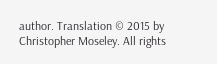author. Translation © 2015 by Christopher Moseley. All rights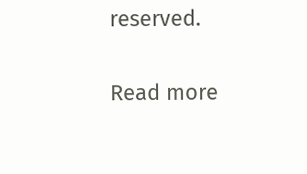reserved.

Read more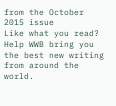from the October 2015 issue
Like what you read? Help WWB bring you the best new writing from around the world.